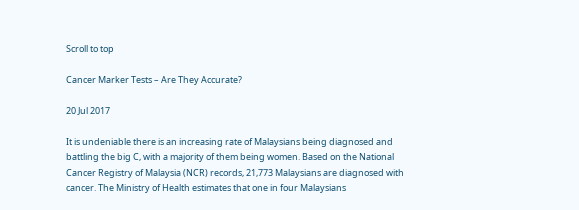Scroll to top

Cancer Marker Tests – Are They Accurate?

20 Jul 2017

It is undeniable there is an increasing rate of Malaysians being diagnosed and battling the big C, with a majority of them being women. Based on the National Cancer Registry of Malaysia (NCR) records, 21,773 Malaysians are diagnosed with cancer. The Ministry of Health estimates that one in four Malaysians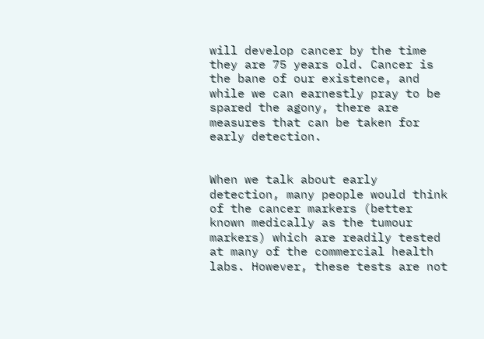will develop cancer by the time they are 75 years old. Cancer is the bane of our existence, and while we can earnestly pray to be spared the agony, there are measures that can be taken for early detection.


When we talk about early detection, many people would think of the cancer markers (better known medically as the tumour markers) which are readily tested at many of the commercial health labs. However, these tests are not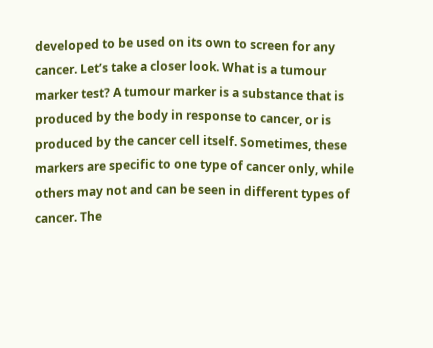developed to be used on its own to screen for any cancer. Let’s take a closer look. What is a tumour marker test? A tumour marker is a substance that is produced by the body in response to cancer, or is produced by the cancer cell itself. Sometimes, these markers are specific to one type of cancer only, while others may not and can be seen in different types of cancer. The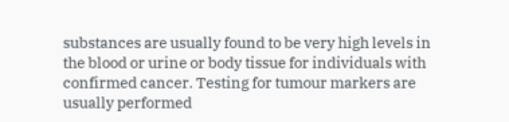substances are usually found to be very high levels in the blood or urine or body tissue for individuals with confirmed cancer. Testing for tumour markers are usually performed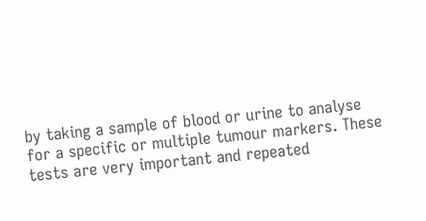by taking a sample of blood or urine to analyse for a specific or multiple tumour markers. These tests are very important and repeated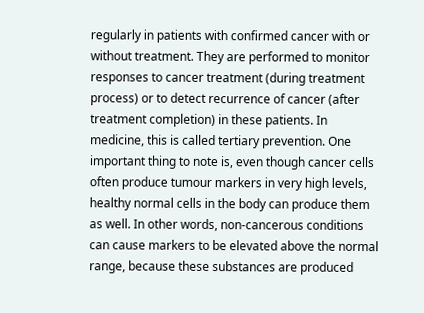regularly in patients with confirmed cancer with or without treatment. They are performed to monitor responses to cancer treatment (during treatment process) or to detect recurrence of cancer (after treatment completion) in these patients. In medicine, this is called tertiary prevention. One important thing to note is, even though cancer cells often produce tumour markers in very high levels, healthy normal cells in the body can produce them as well. In other words, non-cancerous conditions can cause markers to be elevated above the normal range, because these substances are produced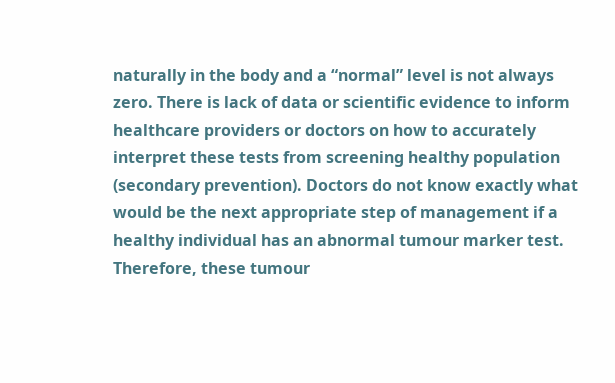naturally in the body and a “normal” level is not always zero. There is lack of data or scientific evidence to inform healthcare providers or doctors on how to accurately interpret these tests from screening healthy population (secondary prevention). Doctors do not know exactly what would be the next appropriate step of management if a healthy individual has an abnormal tumour marker test. Therefore, these tumour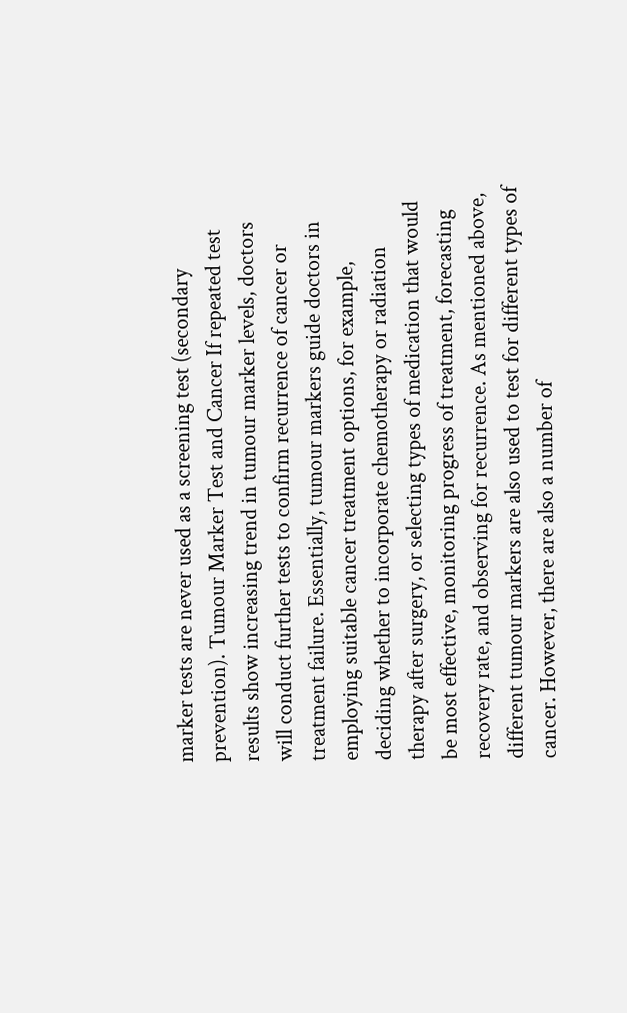marker tests are never used as a screening test (secondary prevention). Tumour Marker Test and Cancer If repeated test results show increasing trend in tumour marker levels, doctors will conduct further tests to confirm recurrence of cancer or treatment failure. Essentially, tumour markers guide doctors in employing suitable cancer treatment options, for example, deciding whether to incorporate chemotherapy or radiation therapy after surgery, or selecting types of medication that would be most effective, monitoring progress of treatment, forecasting recovery rate, and observing for recurrence. As mentioned above, different tumour markers are also used to test for different types of cancer. However, there are also a number of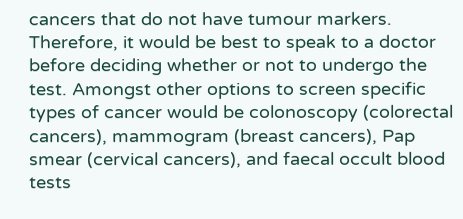cancers that do not have tumour markers. Therefore, it would be best to speak to a doctor before deciding whether or not to undergo the test. Amongst other options to screen specific types of cancer would be colonoscopy (colorectal cancers), mammogram (breast cancers), Pap smear (cervical cancers), and faecal occult blood tests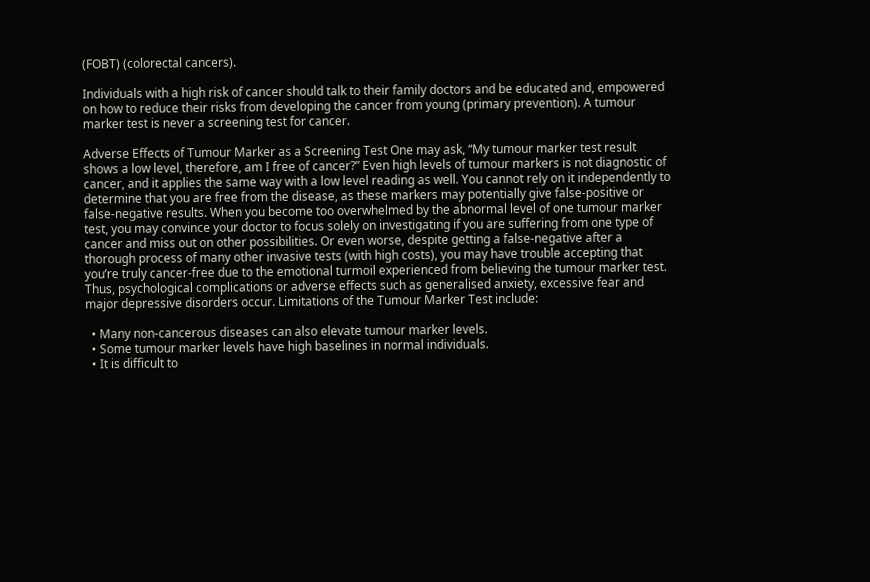(FOBT) (colorectal cancers).

Individuals with a high risk of cancer should talk to their family doctors and be educated and, empowered on how to reduce their risks from developing the cancer from young (primary prevention). A tumour marker test is never a screening test for cancer.

Adverse Effects of Tumour Marker as a Screening Test One may ask, “My tumour marker test result shows a low level, therefore, am I free of cancer?” Even high levels of tumour markers is not diagnostic of cancer, and it applies the same way with a low level reading as well. You cannot rely on it independently to determine that you are free from the disease, as these markers may potentially give false-positive or false-negative results. When you become too overwhelmed by the abnormal level of one tumour marker test, you may convince your doctor to focus solely on investigating if you are suffering from one type of cancer and miss out on other possibilities. Or even worse, despite getting a false-negative after a thorough process of many other invasive tests (with high costs), you may have trouble accepting that you’re truly cancer-free due to the emotional turmoil experienced from believing the tumour marker test. Thus, psychological complications or adverse effects such as generalised anxiety, excessive fear and major depressive disorders occur. Limitations of the Tumour Marker Test include:

  • Many non-cancerous diseases can also elevate tumour marker levels.
  • Some tumour marker levels have high baselines in normal individuals.
  • It is difficult to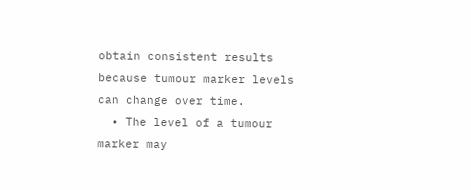obtain consistent results because tumour marker levels can change over time.
  • The level of a tumour marker may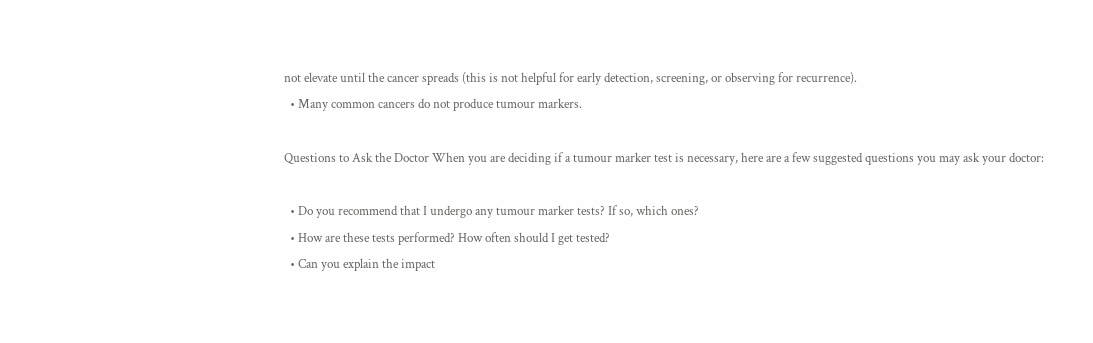not elevate until the cancer spreads (this is not helpful for early detection, screening, or observing for recurrence).
  • Many common cancers do not produce tumour markers.

Questions to Ask the Doctor When you are deciding if a tumour marker test is necessary, here are a few suggested questions you may ask your doctor:

  • Do you recommend that I undergo any tumour marker tests? If so, which ones?
  • How are these tests performed? How often should I get tested?
  • Can you explain the impact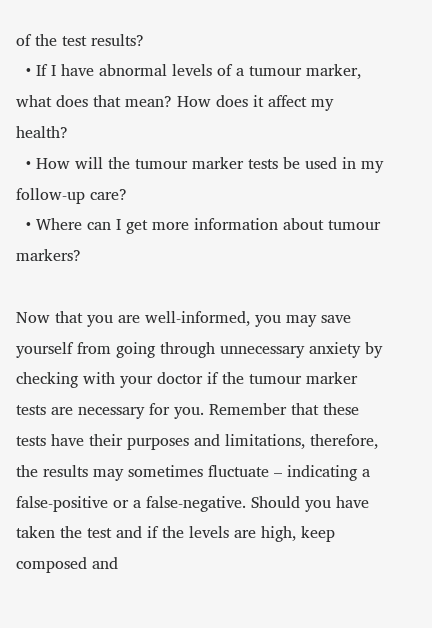of the test results?
  • If I have abnormal levels of a tumour marker, what does that mean? How does it affect my health?
  • How will the tumour marker tests be used in my follow-up care?
  • Where can I get more information about tumour markers?

Now that you are well-informed, you may save yourself from going through unnecessary anxiety by checking with your doctor if the tumour marker tests are necessary for you. Remember that these tests have their purposes and limitations, therefore, the results may sometimes fluctuate – indicating a false-positive or a false-negative. Should you have taken the test and if the levels are high, keep composed and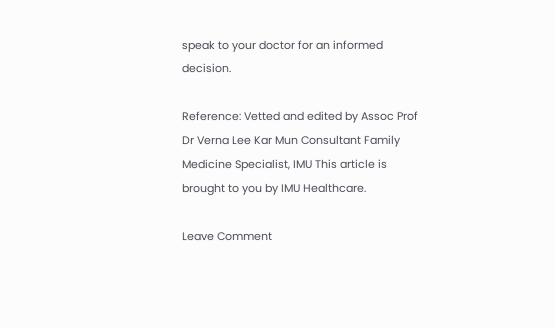speak to your doctor for an informed decision.

Reference: Vetted and edited by Assoc Prof Dr Verna Lee Kar Mun Consultant Family Medicine Specialist, IMU This article is brought to you by IMU Healthcare.

Leave Comment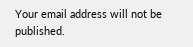Your email address will not be published.